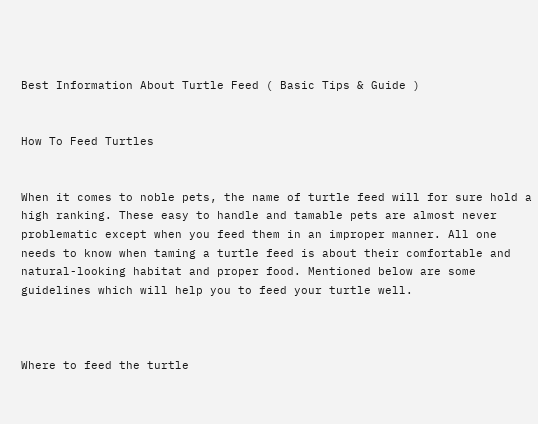Best Information About Turtle Feed ( Basic Tips & Guide )


How To Feed Turtles


When it comes to noble pets, the name of turtle feed will for sure hold a high ranking. These easy to handle and tamable pets are almost never problematic except when you feed them in an improper manner. All one needs to know when taming a turtle feed is about their comfortable and natural-looking habitat and proper food. Mentioned below are some guidelines which will help you to feed your turtle well.



Where to feed the turtle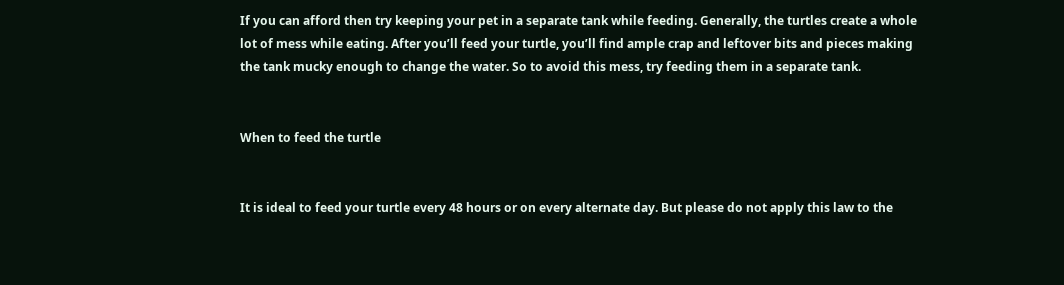If you can afford then try keeping your pet in a separate tank while feeding. Generally, the turtles create a whole lot of mess while eating. After you’ll feed your turtle, you’ll find ample crap and leftover bits and pieces making the tank mucky enough to change the water. So to avoid this mess, try feeding them in a separate tank.


When to feed the turtle


It is ideal to feed your turtle every 48 hours or on every alternate day. But please do not apply this law to the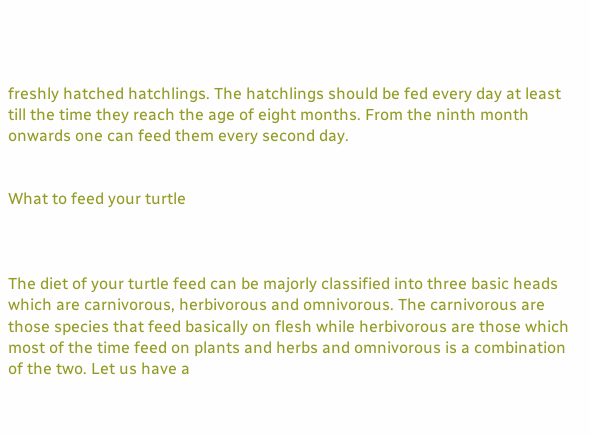freshly hatched hatchlings. The hatchlings should be fed every day at least till the time they reach the age of eight months. From the ninth month onwards one can feed them every second day.


What to feed your turtle



The diet of your turtle feed can be majorly classified into three basic heads which are carnivorous, herbivorous and omnivorous. The carnivorous are those species that feed basically on flesh while herbivorous are those which most of the time feed on plants and herbs and omnivorous is a combination of the two. Let us have a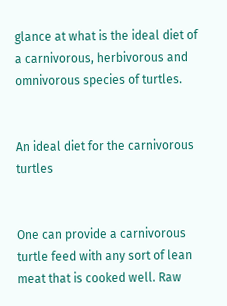glance at what is the ideal diet of a carnivorous, herbivorous and omnivorous species of turtles.


An ideal diet for the carnivorous turtles


One can provide a carnivorous turtle feed with any sort of lean meat that is cooked well. Raw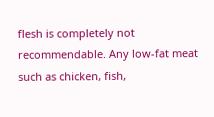flesh is completely not recommendable. Any low-fat meat such as chicken, fish,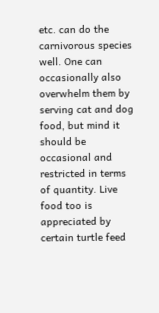etc. can do the carnivorous species well. One can occasionally also overwhelm them by serving cat and dog food, but mind it should be occasional and restricted in terms of quantity. Live food too is appreciated by certain turtle feed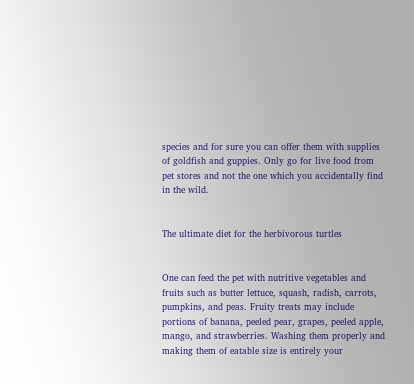species and for sure you can offer them with supplies of goldfish and guppies. Only go for live food from pet stores and not the one which you accidentally find in the wild.


The ultimate diet for the herbivorous turtles


One can feed the pet with nutritive vegetables and fruits such as butter lettuce, squash, radish, carrots, pumpkins, and peas. Fruity treats may include portions of banana, peeled pear, grapes, peeled apple, mango, and strawberries. Washing them properly and making them of eatable size is entirely your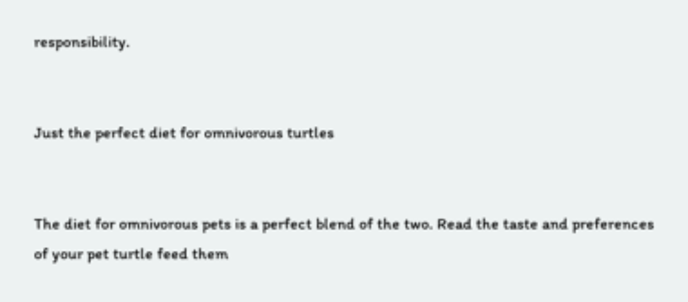responsibility.


Just the perfect diet for omnivorous turtles


The diet for omnivorous pets is a perfect blend of the two. Read the taste and preferences of your pet turtle feed them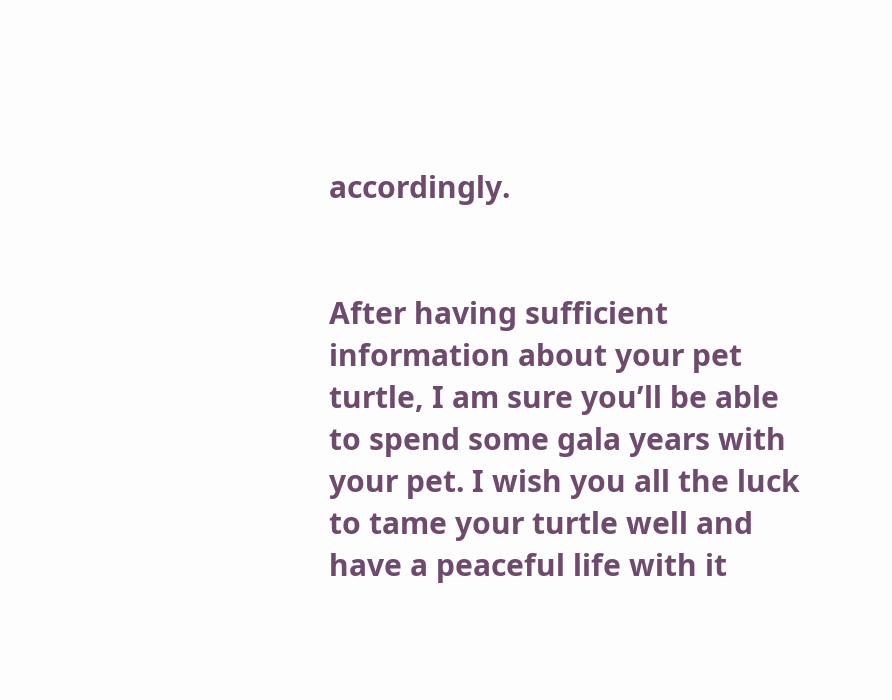accordingly.


After having sufficient information about your pet turtle, I am sure you’ll be able to spend some gala years with your pet. I wish you all the luck to tame your turtle well and have a peaceful life with it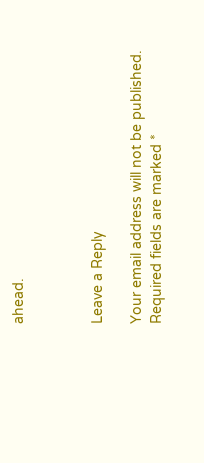ahead.



Leave a Reply

Your email address will not be published. Required fields are marked *